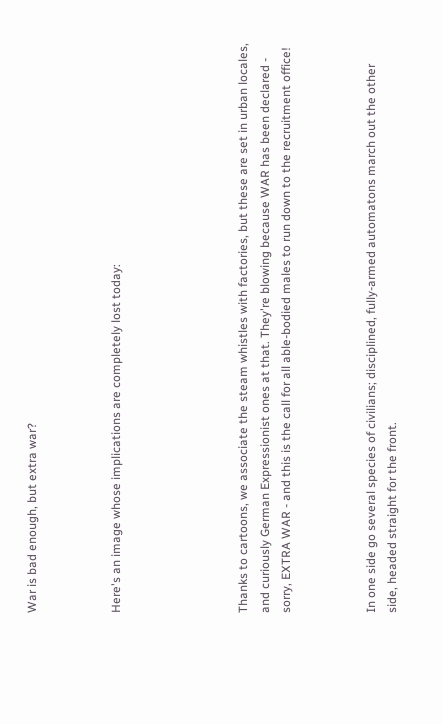War is bad enough, but extra war?



Here's an image whose implications are completely lost today:





Thanks to cartoons, we associate the steam whistles with factories, but these are set in urban locales, and curiously German Expressionist ones at that. They're blowing because WAR has been declared - sorry, EXTRA WAR - and this is the call for all able-bodied males to run down to the recruitment office!



In one side go several species of civilians; disciplined, fully-armed automatons march out the other side, headed straight for the front.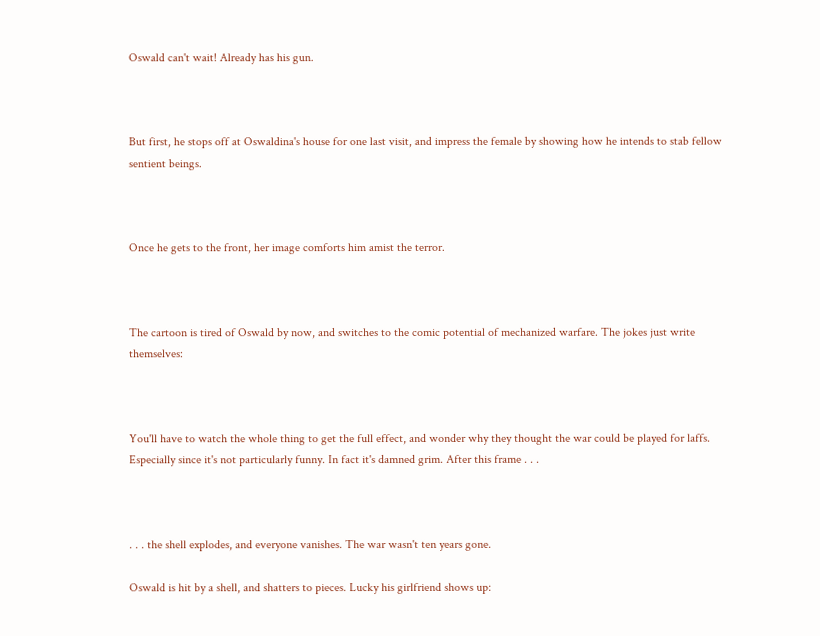Oswald can't wait! Already has his gun.



But first, he stops off at Oswaldina's house for one last visit, and impress the female by showing how he intends to stab fellow sentient beings.



Once he gets to the front, her image comforts him amist the terror.



The cartoon is tired of Oswald by now, and switches to the comic potential of mechanized warfare. The jokes just write themselves:



You'll have to watch the whole thing to get the full effect, and wonder why they thought the war could be played for laffs. Especially since it's not particularly funny. In fact it's damned grim. After this frame . . .



. . . the shell explodes, and everyone vanishes. The war wasn't ten years gone.

Oswald is hit by a shell, and shatters to pieces. Lucky his girlfriend shows up: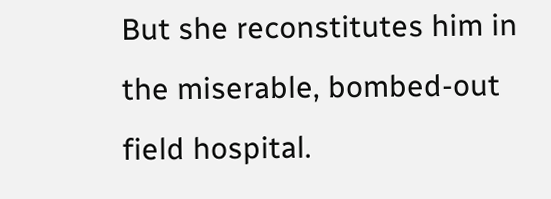But she reconstitutes him in the miserable, bombed-out field hospital.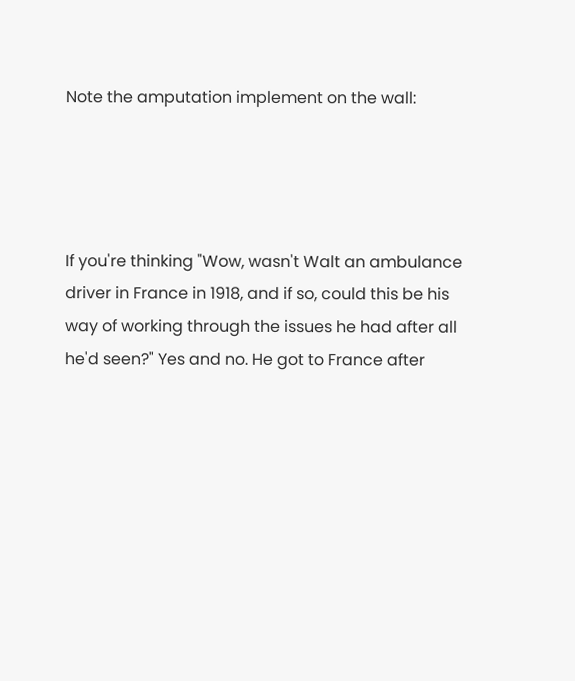Note the amputation implement on the wall:




If you're thinking "Wow, wasn't Walt an ambulance driver in France in 1918, and if so, could this be his way of working through the issues he had after all he'd seen?" Yes and no. He got to France after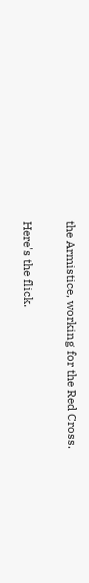the Armistice, working for the Red Cross.

Here's the flick.